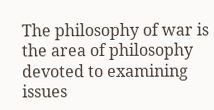The philosophy of war is the area of philosophy devoted to examining issues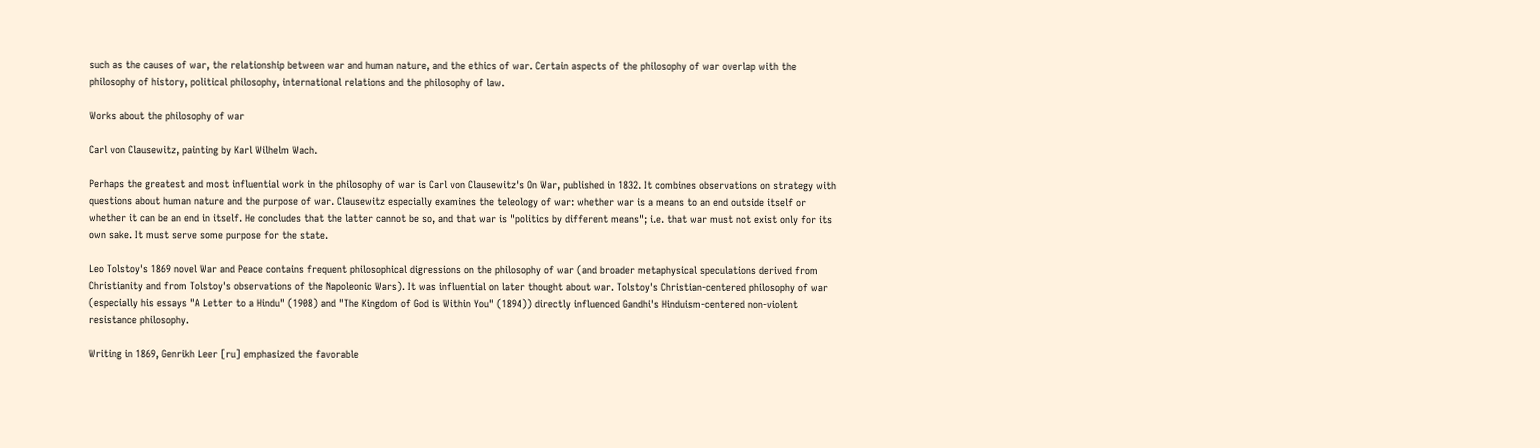such as the causes of war, the relationship between war and human nature, and the ethics of war. Certain aspects of the philosophy of war overlap with the philosophy of history, political philosophy, international relations and the philosophy of law.

Works about the philosophy of war

Carl von Clausewitz, painting by Karl Wilhelm Wach.

Perhaps the greatest and most influential work in the philosophy of war is Carl von Clausewitz's On War, published in 1832. It combines observations on strategy with questions about human nature and the purpose of war. Clausewitz especially examines the teleology of war: whether war is a means to an end outside itself or whether it can be an end in itself. He concludes that the latter cannot be so, and that war is "politics by different means"; i.e. that war must not exist only for its own sake. It must serve some purpose for the state.

Leo Tolstoy's 1869 novel War and Peace contains frequent philosophical digressions on the philosophy of war (and broader metaphysical speculations derived from Christianity and from Tolstoy's observations of the Napoleonic Wars). It was influential on later thought about war. Tolstoy's Christian-centered philosophy of war (especially his essays "A Letter to a Hindu" (1908) and "The Kingdom of God is Within You" (1894)) directly influenced Gandhi's Hinduism-centered non-violent resistance philosophy.

Writing in 1869, Genrikh Leer [ru] emphasized the favorable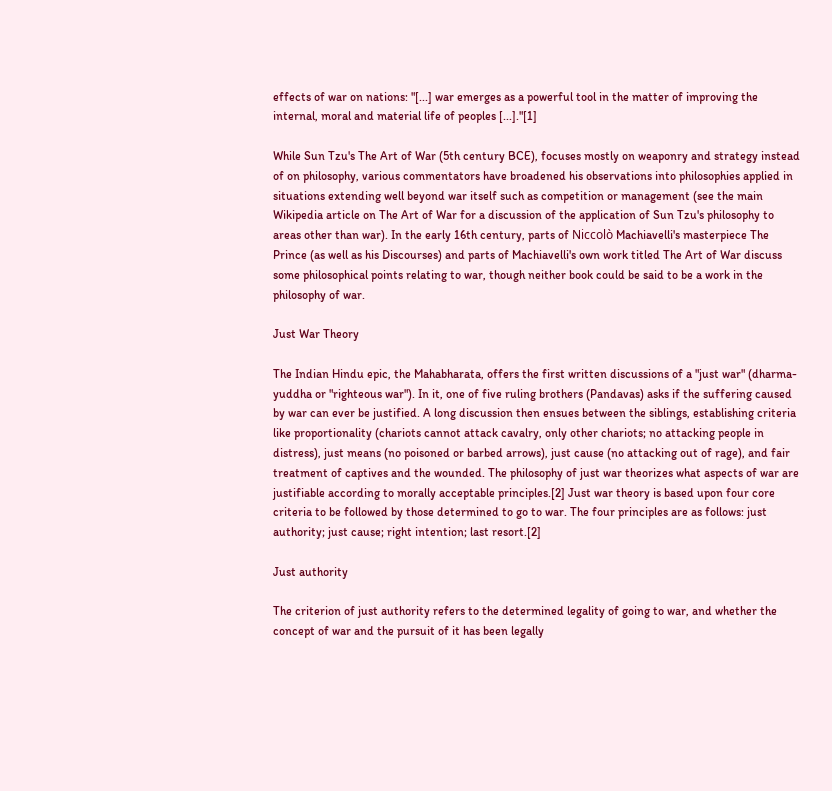effects of war on nations: "[...] war emerges as a powerful tool in the matter of improving the internal, moral and material life of peoples [...]."[1]

While Sun Tzu's The Art of War (5th century BCE), focuses mostly on weaponry and strategy instead of on philosophy, various commentators have broadened his observations into philosophies applied in situations extending well beyond war itself such as competition or management (see the main Wikipedia article on The Art of War for a discussion of the application of Sun Tzu's philosophy to areas other than war). In the early 16th century, parts of Niccolò Machiavelli's masterpiece The Prince (as well as his Discourses) and parts of Machiavelli's own work titled The Art of War discuss some philosophical points relating to war, though neither book could be said to be a work in the philosophy of war.

Just War Theory

The Indian Hindu epic, the Mahabharata, offers the first written discussions of a "just war" (dharma-yuddha or "righteous war"). In it, one of five ruling brothers (Pandavas) asks if the suffering caused by war can ever be justified. A long discussion then ensues between the siblings, establishing criteria like proportionality (chariots cannot attack cavalry, only other chariots; no attacking people in distress), just means (no poisoned or barbed arrows), just cause (no attacking out of rage), and fair treatment of captives and the wounded. The philosophy of just war theorizes what aspects of war are justifiable according to morally acceptable principles.[2] Just war theory is based upon four core criteria to be followed by those determined to go to war. The four principles are as follows: just authority; just cause; right intention; last resort.[2]

Just authority

The criterion of just authority refers to the determined legality of going to war, and whether the concept of war and the pursuit of it has been legally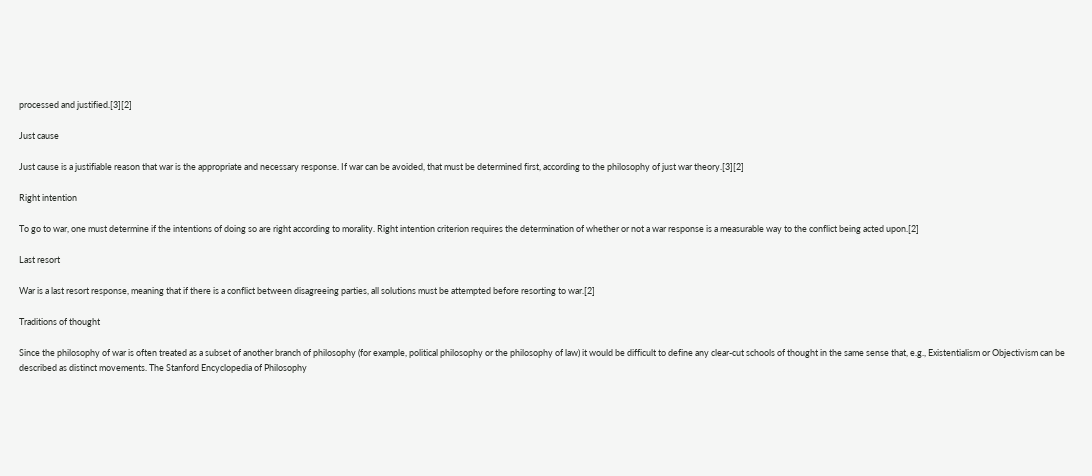processed and justified.[3][2]

Just cause

Just cause is a justifiable reason that war is the appropriate and necessary response. If war can be avoided, that must be determined first, according to the philosophy of just war theory.[3][2]

Right intention

To go to war, one must determine if the intentions of doing so are right according to morality. Right intention criterion requires the determination of whether or not a war response is a measurable way to the conflict being acted upon.[2]

Last resort

War is a last resort response, meaning that if there is a conflict between disagreeing parties, all solutions must be attempted before resorting to war.[2]

Traditions of thought

Since the philosophy of war is often treated as a subset of another branch of philosophy (for example, political philosophy or the philosophy of law) it would be difficult to define any clear-cut schools of thought in the same sense that, e.g., Existentialism or Objectivism can be described as distinct movements. The Stanford Encyclopedia of Philosophy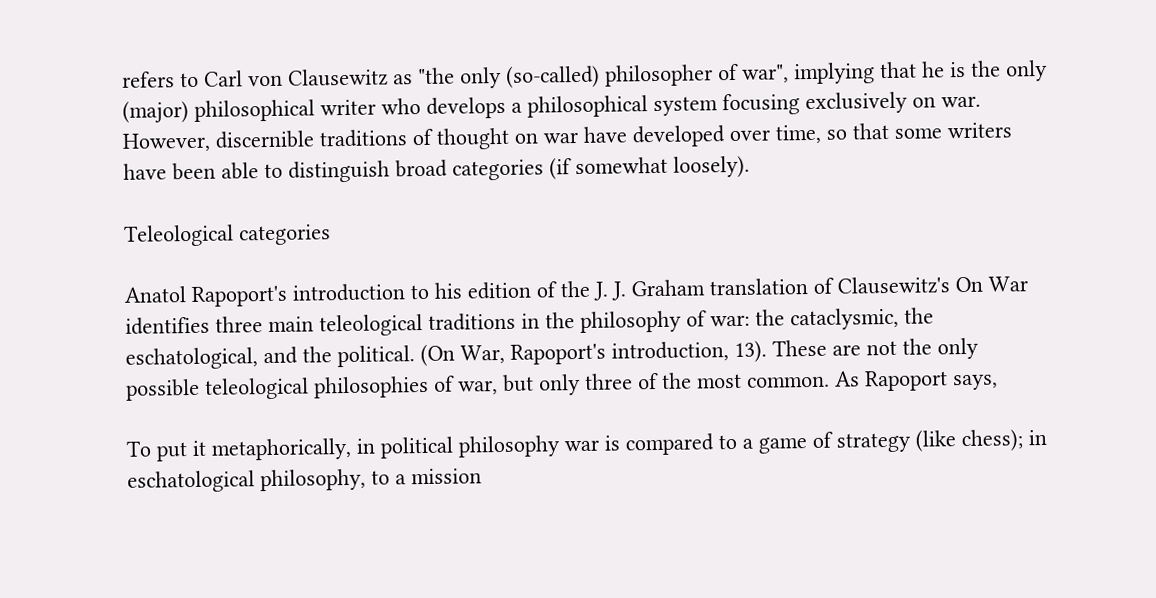refers to Carl von Clausewitz as "the only (so-called) philosopher of war", implying that he is the only (major) philosophical writer who develops a philosophical system focusing exclusively on war. However, discernible traditions of thought on war have developed over time, so that some writers have been able to distinguish broad categories (if somewhat loosely).

Teleological categories

Anatol Rapoport's introduction to his edition of the J. J. Graham translation of Clausewitz's On War identifies three main teleological traditions in the philosophy of war: the cataclysmic, the eschatological, and the political. (On War, Rapoport's introduction, 13). These are not the only possible teleological philosophies of war, but only three of the most common. As Rapoport says,

To put it metaphorically, in political philosophy war is compared to a game of strategy (like chess); in eschatological philosophy, to a mission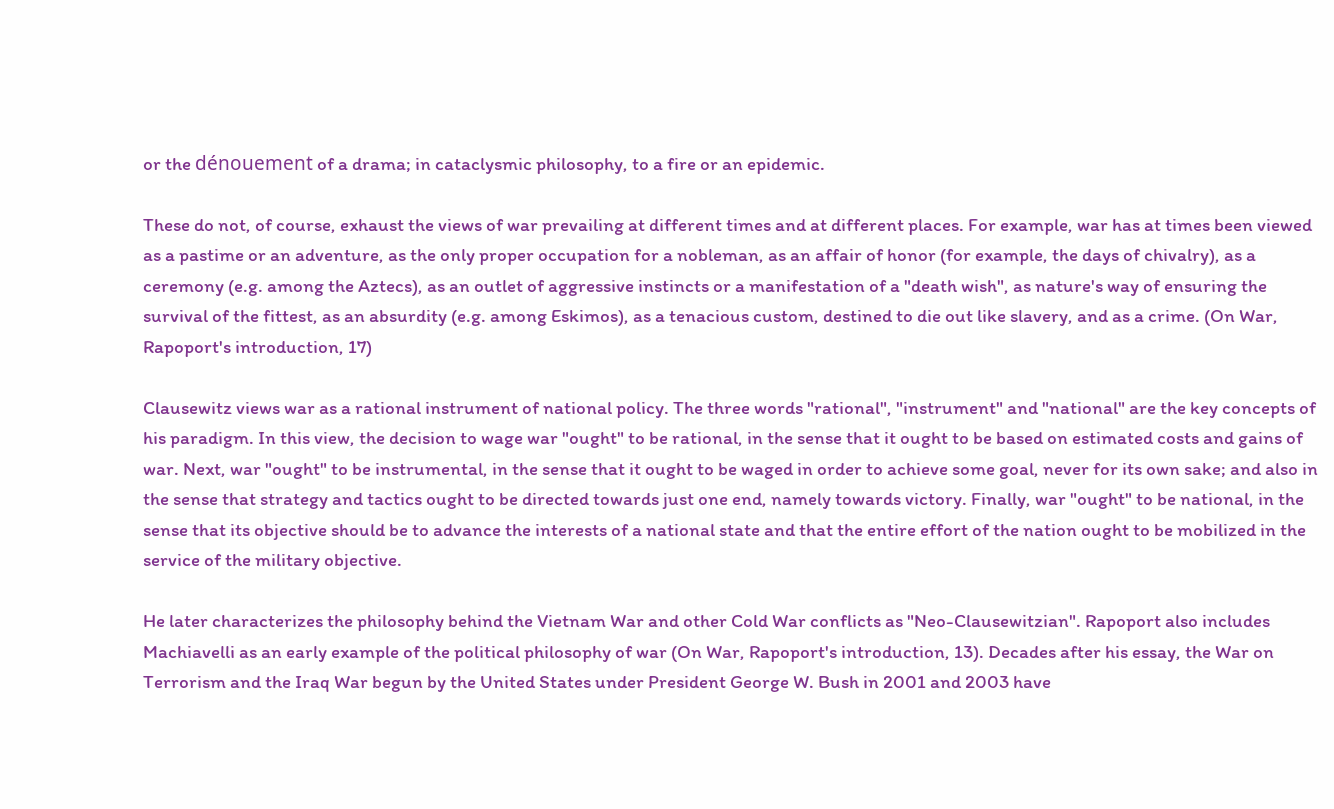or the dénouement of a drama; in cataclysmic philosophy, to a fire or an epidemic.

These do not, of course, exhaust the views of war prevailing at different times and at different places. For example, war has at times been viewed as a pastime or an adventure, as the only proper occupation for a nobleman, as an affair of honor (for example, the days of chivalry), as a ceremony (e.g. among the Aztecs), as an outlet of aggressive instincts or a manifestation of a "death wish", as nature's way of ensuring the survival of the fittest, as an absurdity (e.g. among Eskimos), as a tenacious custom, destined to die out like slavery, and as a crime. (On War, Rapoport's introduction, 17)

Clausewitz views war as a rational instrument of national policy. The three words "rational", "instrument" and "national" are the key concepts of his paradigm. In this view, the decision to wage war "ought" to be rational, in the sense that it ought to be based on estimated costs and gains of war. Next, war "ought" to be instrumental, in the sense that it ought to be waged in order to achieve some goal, never for its own sake; and also in the sense that strategy and tactics ought to be directed towards just one end, namely towards victory. Finally, war "ought" to be national, in the sense that its objective should be to advance the interests of a national state and that the entire effort of the nation ought to be mobilized in the service of the military objective.

He later characterizes the philosophy behind the Vietnam War and other Cold War conflicts as "Neo-Clausewitzian". Rapoport also includes Machiavelli as an early example of the political philosophy of war (On War, Rapoport's introduction, 13). Decades after his essay, the War on Terrorism and the Iraq War begun by the United States under President George W. Bush in 2001 and 2003 have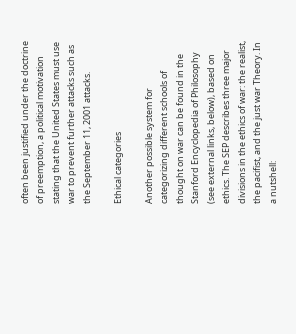often been justified under the doctrine of preemption, a political motivation stating that the United States must use war to prevent further attacks such as the September 11, 2001 attacks.

Ethical categories

Another possible system for categorizing different schools of thought on war can be found in the Stanford Encyclopedia of Philosophy (see external links, below), based on ethics. The SEP describes three major divisions in the ethics of war: the realist, the pacifist, and the just war Theory. In a nutshell: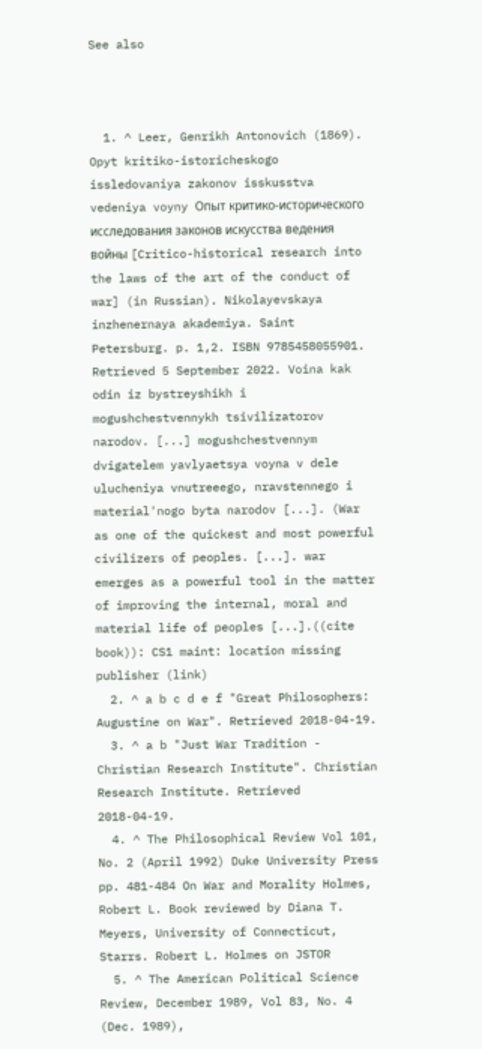See also



  1. ^ Leer, Genrikh Antonovich (1869). Opyt kritiko-istoricheskogo issledovaniya zakonov isskusstva vedeniya voyny Опыт критико-исторического исследования законов искусства ведения войны [Critico-historical research into the laws of the art of the conduct of war] (in Russian). Nikolayevskaya inzhenernaya akademiya. Saint Petersburg. p. 1,2. ISBN 9785458055901. Retrieved 5 September 2022. Voina kak odin iz bystreyshikh i mogushchestvennykh tsivilizatorov narodov. [...] mogushchestvennym dvigatelem yavlyaetsya voyna v dele ulucheniya vnutreeego, nravstennego i material'nogo byta narodov [...]. (War as one of the quickest and most powerful civilizers of peoples. [...]. war emerges as a powerful tool in the matter of improving the internal, moral and material life of peoples [...].((cite book)): CS1 maint: location missing publisher (link)
  2. ^ a b c d e f "Great Philosophers: Augustine on War". Retrieved 2018-04-19.
  3. ^ a b "Just War Tradition - Christian Research Institute". Christian Research Institute. Retrieved 2018-04-19.
  4. ^ The Philosophical Review Vol 101, No. 2 (April 1992) Duke University Press pp. 481-484 On War and Morality Holmes, Robert L. Book reviewed by Diana T. Meyers, University of Connecticut, Starrs. Robert L. Holmes on JSTOR
  5. ^ The American Political Science Review, December 1989, Vol 83, No. 4 (Dec. 1989),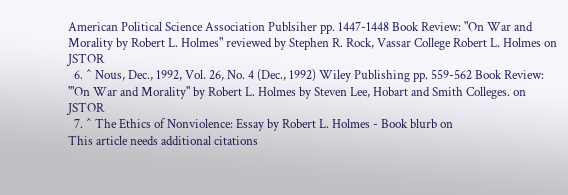American Political Science Association Publsiher pp. 1447-1448 Book Review: "On War and Morality by Robert L. Holmes" reviewed by Stephen R. Rock, Vassar College Robert L. Holmes on JSTOR
  6. ^ Nous, Dec., 1992, Vol. 26, No. 4 (Dec., 1992) Wiley Publishing pp. 559-562 Book Review: '"On War and Morality" by Robert L. Holmes by Steven Lee, Hobart and Smith Colleges. on JSTOR
  7. ^ The Ethics of Nonviolence: Essay by Robert L. Holmes - Book blurb on
This article needs additional citations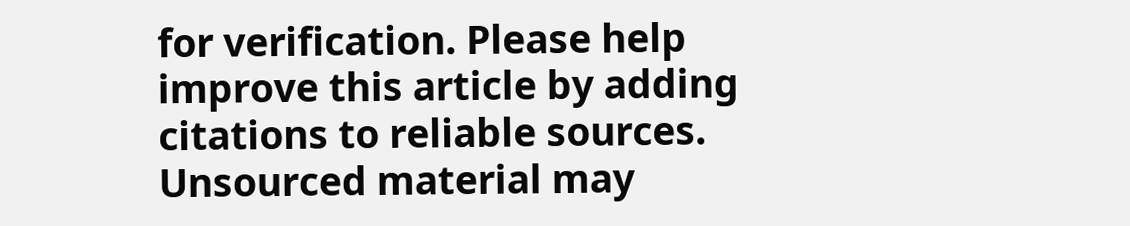for verification. Please help improve this article by adding citations to reliable sources. Unsourced material may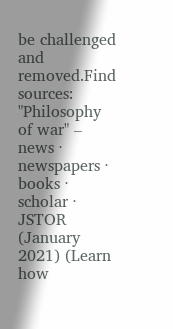be challenged and removed.Find sources: "Philosophy of war" – news · newspapers · books · scholar · JSTOR (January 2021) (Learn how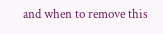and when to remove this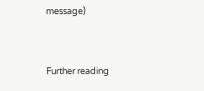message)


Further reading